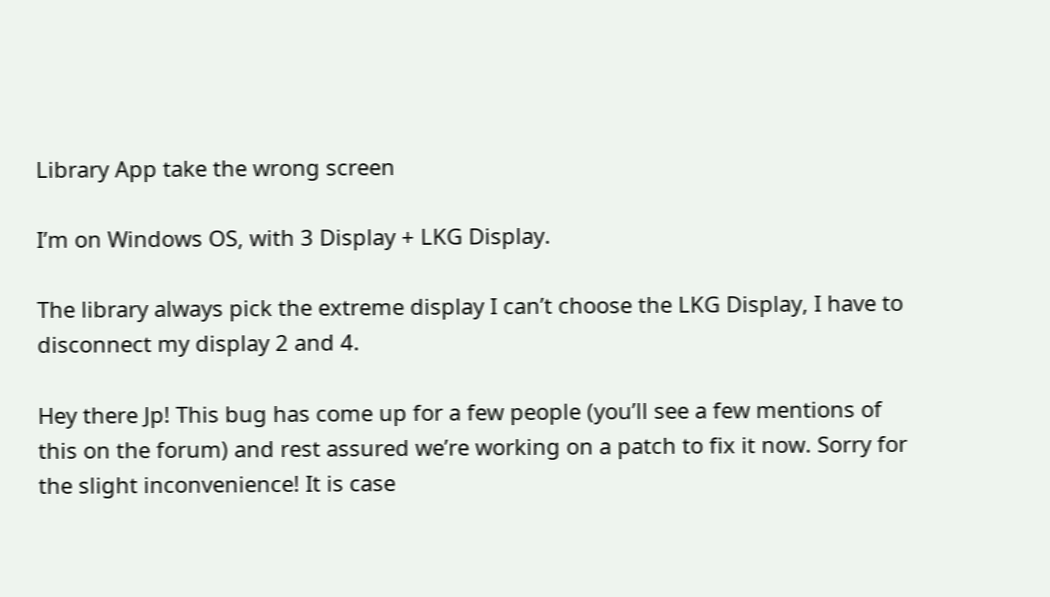Library App take the wrong screen

I’m on Windows OS, with 3 Display + LKG Display.

The library always pick the extreme display I can’t choose the LKG Display, I have to disconnect my display 2 and 4.

Hey there Jp! This bug has come up for a few people (you’ll see a few mentions of this on the forum) and rest assured we’re working on a patch to fix it now. Sorry for the slight inconvenience! It is case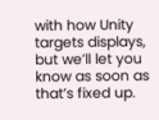with how Unity targets displays, but we’ll let you know as soon as that’s fixed up.